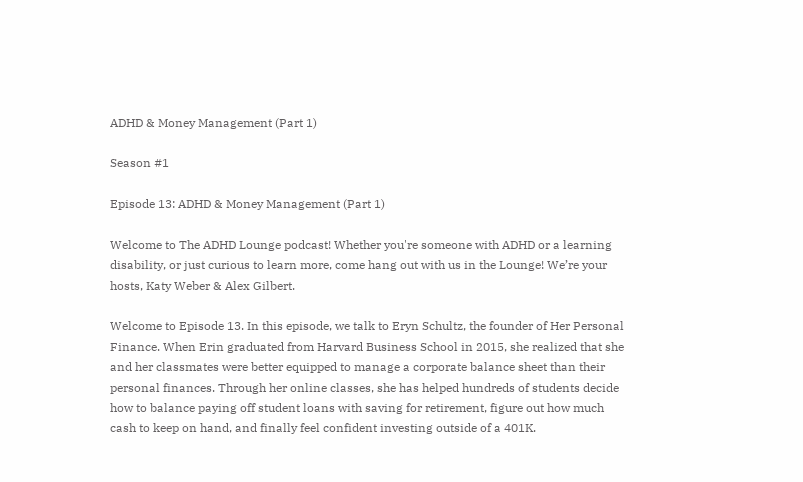ADHD & Money Management (Part 1)

Season #1

Episode 13: ADHD & Money Management (Part 1)

Welcome to The ADHD Lounge podcast! Whether you're someone with ADHD or a learning disability, or just curious to learn more, come hang out with us in the Lounge! We’re your hosts, Katy Weber & Alex Gilbert.

Welcome to Episode 13. In this episode, we talk to Eryn Schultz, the founder of Her Personal Finance. When Erin graduated from Harvard Business School in 2015, she realized that she and her classmates were better equipped to manage a corporate balance sheet than their personal finances. Through her online classes, she has helped hundreds of students decide how to balance paying off student loans with saving for retirement, figure out how much cash to keep on hand, and finally feel confident investing outside of a 401K.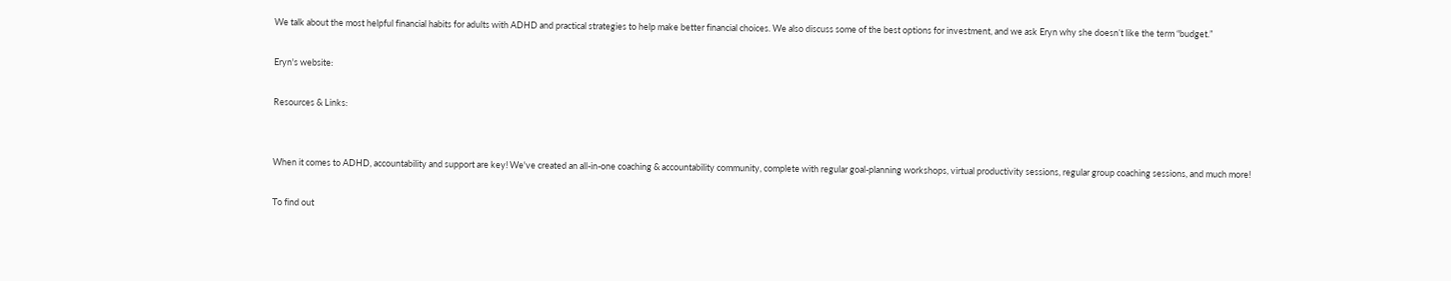We talk about the most helpful financial habits for adults with ADHD and practical strategies to help make better financial choices. We also discuss some of the best options for investment, and we ask Eryn why she doesn’t like the term “budget.”

Eryn's website:

Resources & Links:


When it comes to ADHD, accountability and support are key! We've created an all-in-one coaching & accountability community, complete with regular goal-planning workshops, virtual productivity sessions, regular group coaching sessions, and much more!

To find out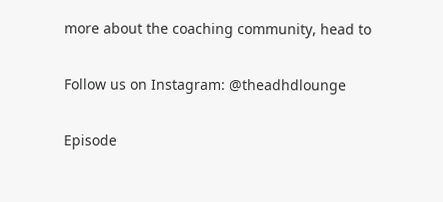more about the coaching community, head to

Follow us on Instagram: @theadhdlounge

Episode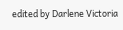edited by Darlene Victoria